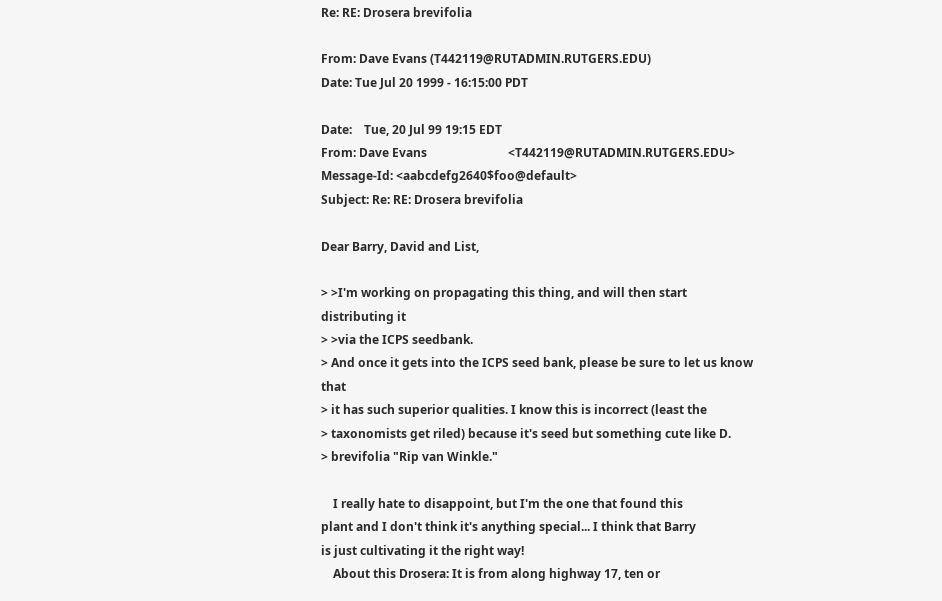Re: RE: Drosera brevifolia

From: Dave Evans (T442119@RUTADMIN.RUTGERS.EDU)
Date: Tue Jul 20 1999 - 16:15:00 PDT

Date:    Tue, 20 Jul 99 19:15 EDT
From: Dave Evans                           <T442119@RUTADMIN.RUTGERS.EDU>
Message-Id: <aabcdefg2640$foo@default>
Subject: Re: RE: Drosera brevifolia

Dear Barry, David and List,

> >I'm working on propagating this thing, and will then start distributing it
> >via the ICPS seedbank.
> And once it gets into the ICPS seed bank, please be sure to let us know that
> it has such superior qualities. I know this is incorrect (least the
> taxonomists get riled) because it's seed but something cute like D.
> brevifolia "Rip van Winkle."

    I really hate to disappoint, but I'm the one that found this
plant and I don't think it's anything special... I think that Barry
is just cultivating it the right way!
    About this Drosera: It is from along highway 17, ten or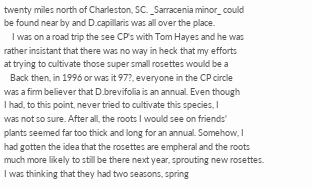twenty miles north of Charleston, SC. _Sarracenia minor_ could
be found near by and D.capillaris was all over the place.
    I was on a road trip the see CP's with Tom Hayes and he was
rather insistant that there was no way in heck that my efforts
at trying to cultivate those super small rosettes would be a
   Back then, in 1996 or was it 97?, everyone in the CP circle
was a firm believer that D.brevifolia is an annual. Even though
I had, to this point, never tried to cultivate this species, I
was not so sure. After all, the roots I would see on friends'
plants seemed far too thick and long for an annual. Somehow, I
had gotten the idea that the rosettes are empheral and the roots
much more likely to still be there next year, sprouting new rosettes.
I was thinking that they had two seasons, spring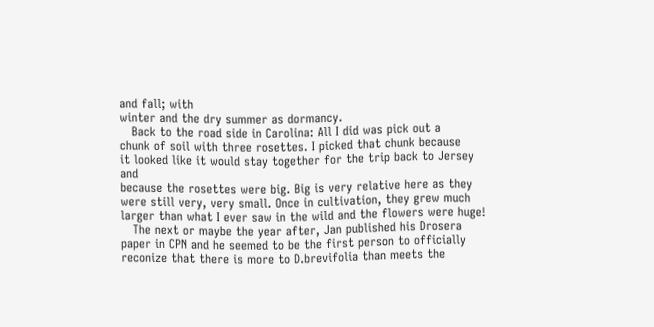and fall; with
winter and the dry summer as dormancy.
   Back to the road side in Carolina: All I did was pick out a
chunk of soil with three rosettes. I picked that chunk because
it looked like it would stay together for the trip back to Jersey and
because the rosettes were big. Big is very relative here as they
were still very, very small. Once in cultivation, they grew much
larger than what I ever saw in the wild and the flowers were huge!
   The next or maybe the year after, Jan published his Drosera
paper in CPN and he seemed to be the first person to officially
reconize that there is more to D.brevifolia than meets the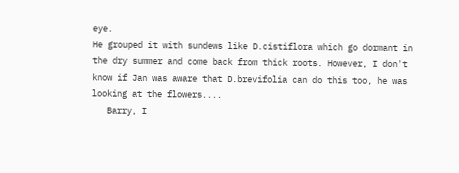eye.
He grouped it with sundews like D.cistiflora which go dormant in
the dry summer and come back from thick roots. However, I don't
know if Jan was aware that D.brevifolia can do this too, he was
looking at the flowers....
   Barry, I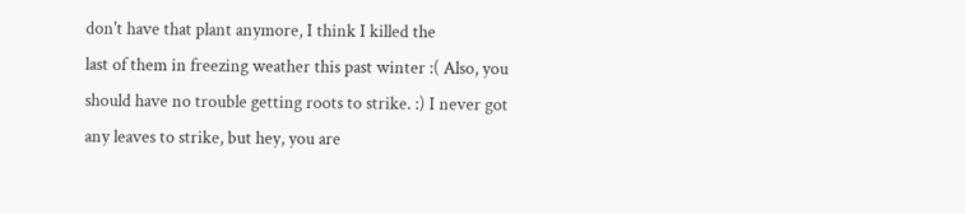don't have that plant anymore, I think I killed the
last of them in freezing weather this past winter :( Also, you
should have no trouble getting roots to strike. :) I never got
any leaves to strike, but hey, you are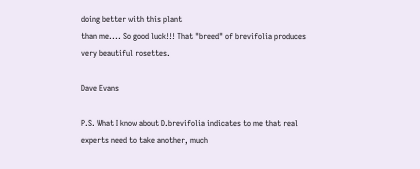doing better with this plant
than me.... So good luck!!! That "breed" of brevifolia produces
very beautiful rosettes.

Dave Evans

P.S. What I know about D.brevifolia indicates to me that real
experts need to take another, much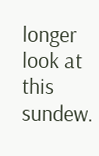longer look at this sundew.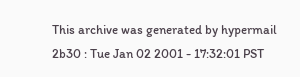This archive was generated by hypermail 2b30 : Tue Jan 02 2001 - 17:32:01 PST